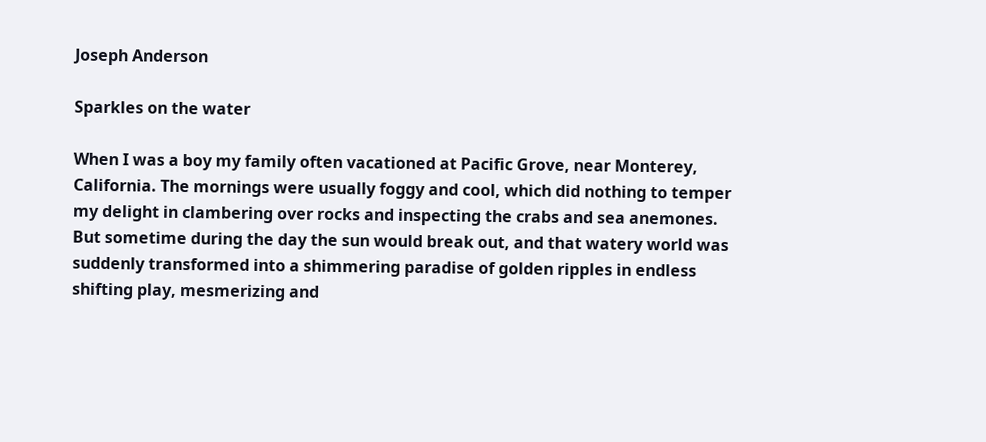Joseph Anderson

Sparkles on the water

When I was a boy my family often vacationed at Pacific Grove, near Monterey, California. The mornings were usually foggy and cool, which did nothing to temper my delight in clambering over rocks and inspecting the crabs and sea anemones. But sometime during the day the sun would break out, and that watery world was suddenly transformed into a shimmering paradise of golden ripples in endless shifting play, mesmerizing and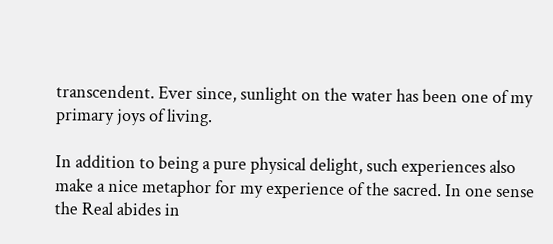transcendent. Ever since, sunlight on the water has been one of my primary joys of living.

In addition to being a pure physical delight, such experiences also make a nice metaphor for my experience of the sacred. In one sense the Real abides in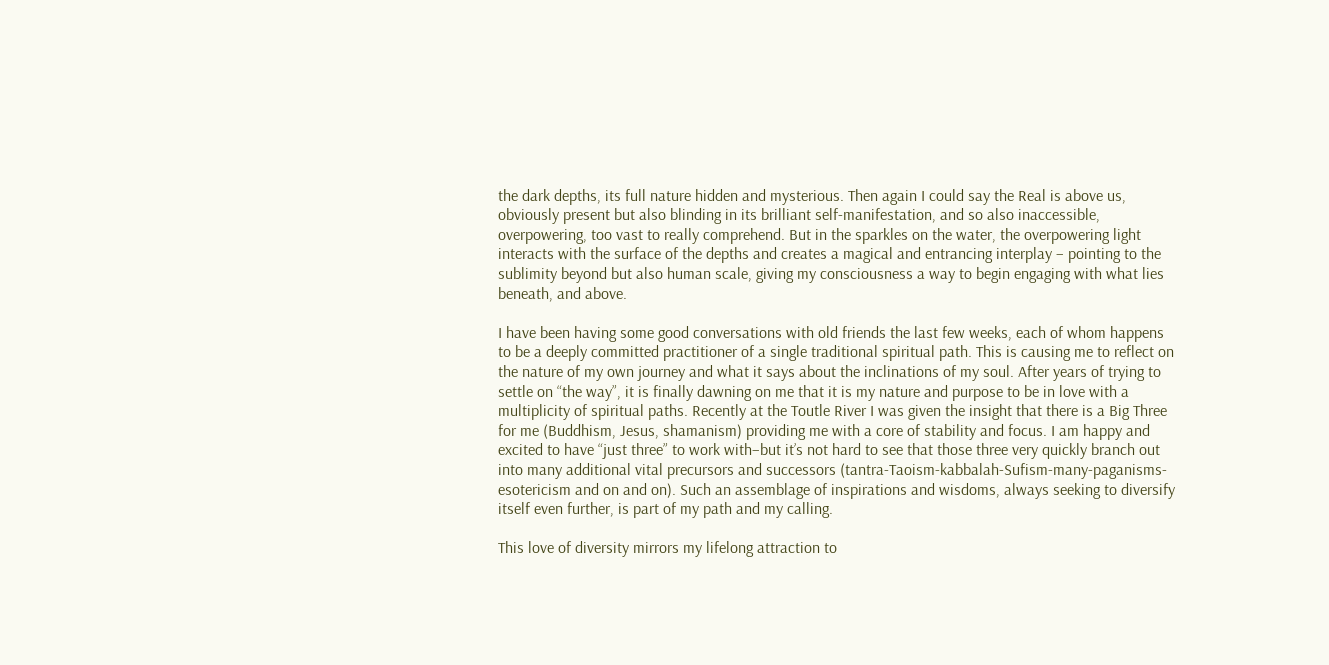the dark depths, its full nature hidden and mysterious. Then again I could say the Real is above us, obviously present but also blinding in its brilliant self-manifestation, and so also inaccessible, overpowering, too vast to really comprehend. But in the sparkles on the water, the overpowering light interacts with the surface of the depths and creates a magical and entrancing interplay – pointing to the sublimity beyond but also human scale, giving my consciousness a way to begin engaging with what lies beneath, and above.

I have been having some good conversations with old friends the last few weeks, each of whom happens to be a deeply committed practitioner of a single traditional spiritual path. This is causing me to reflect on the nature of my own journey and what it says about the inclinations of my soul. After years of trying to settle on “the way”, it is finally dawning on me that it is my nature and purpose to be in love with a multiplicity of spiritual paths. Recently at the Toutle River I was given the insight that there is a Big Three for me (Buddhism, Jesus, shamanism) providing me with a core of stability and focus. I am happy and excited to have “just three” to work with–but it’s not hard to see that those three very quickly branch out into many additional vital precursors and successors (tantra-Taoism-kabbalah-Sufism-many-paganisms-esotericism and on and on). Such an assemblage of inspirations and wisdoms, always seeking to diversify itself even further, is part of my path and my calling.

This love of diversity mirrors my lifelong attraction to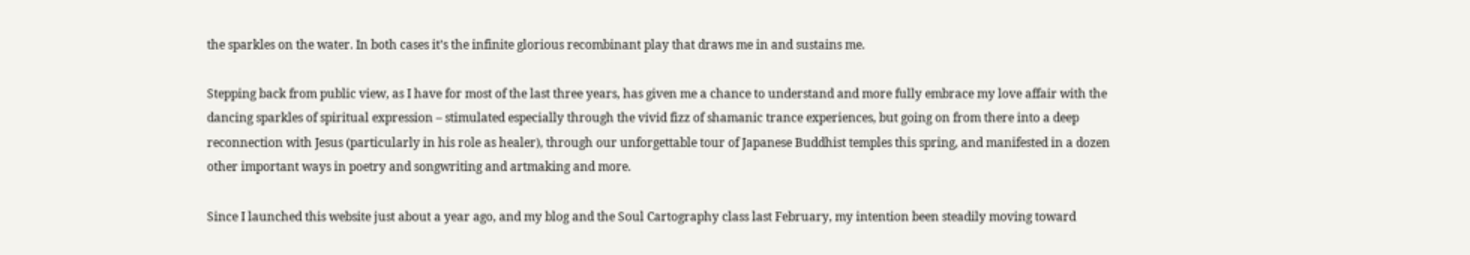the sparkles on the water. In both cases it’s the infinite glorious recombinant play that draws me in and sustains me.

Stepping back from public view, as I have for most of the last three years, has given me a chance to understand and more fully embrace my love affair with the dancing sparkles of spiritual expression – stimulated especially through the vivid fizz of shamanic trance experiences, but going on from there into a deep reconnection with Jesus (particularly in his role as healer), through our unforgettable tour of Japanese Buddhist temples this spring, and manifested in a dozen other important ways in poetry and songwriting and artmaking and more.

Since I launched this website just about a year ago, and my blog and the Soul Cartography class last February, my intention been steadily moving toward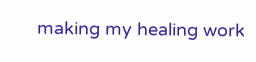making my healing work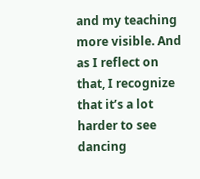and my teaching more visible. And as I reflect on that, I recognize that it’s a lot harder to see dancing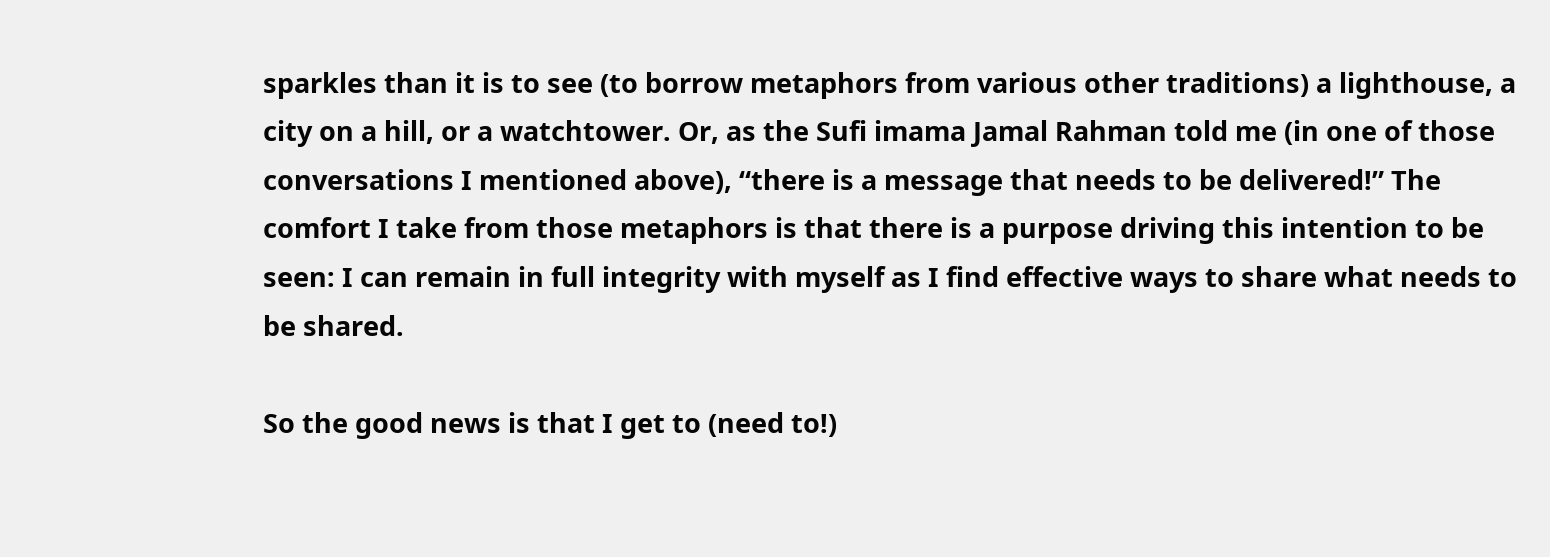sparkles than it is to see (to borrow metaphors from various other traditions) a lighthouse, a city on a hill, or a watchtower. Or, as the Sufi imama Jamal Rahman told me (in one of those conversations I mentioned above), “there is a message that needs to be delivered!” The comfort I take from those metaphors is that there is a purpose driving this intention to be seen: I can remain in full integrity with myself as I find effective ways to share what needs to be shared.

So the good news is that I get to (need to!)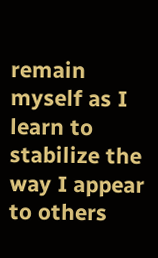remain myself as I learn to stabilize the way I appear to others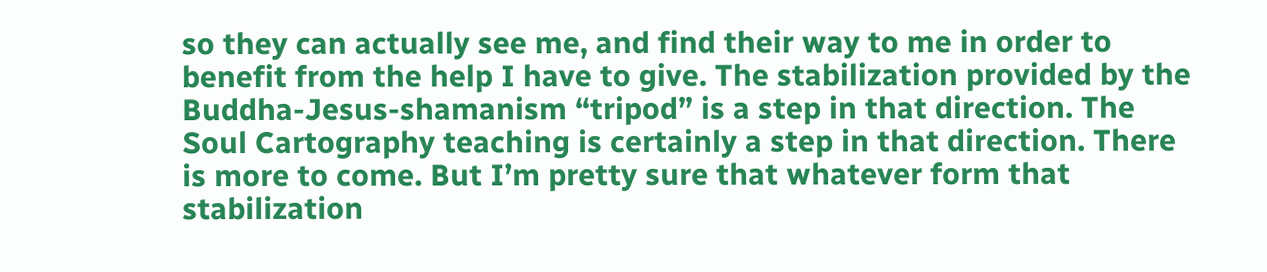so they can actually see me, and find their way to me in order to benefit from the help I have to give. The stabilization provided by the Buddha-Jesus-shamanism “tripod” is a step in that direction. The Soul Cartography teaching is certainly a step in that direction. There is more to come. But I’m pretty sure that whatever form that stabilization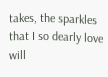takes, the sparkles that I so dearly love will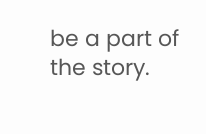be a part of the story.